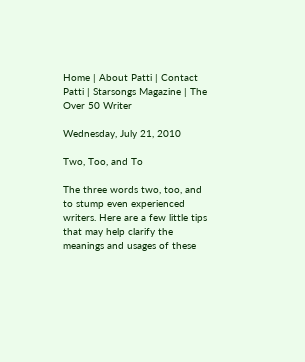Home | About Patti | Contact Patti | Starsongs Magazine | The Over 50 Writer

Wednesday, July 21, 2010

Two, Too, and To

The three words two, too, and to stump even experienced writers. Here are a few little tips that may help clarify the meanings and usages of these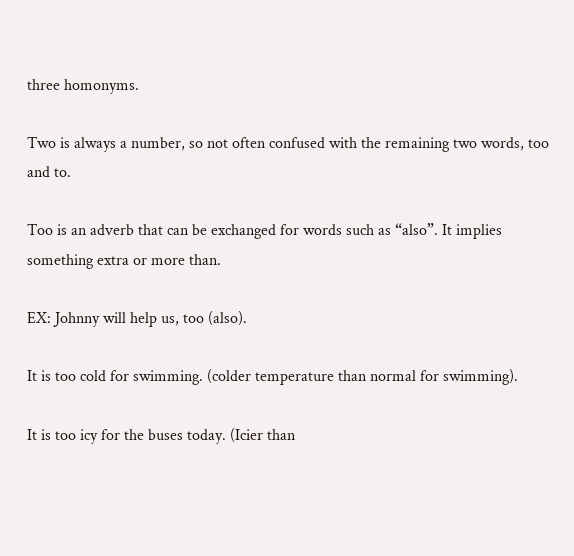three homonyms.

Two is always a number, so not often confused with the remaining two words, too and to.

Too is an adverb that can be exchanged for words such as “also”. It implies something extra or more than.

EX: Johnny will help us, too (also).

It is too cold for swimming. (colder temperature than normal for swimming).

It is too icy for the buses today. (Icier than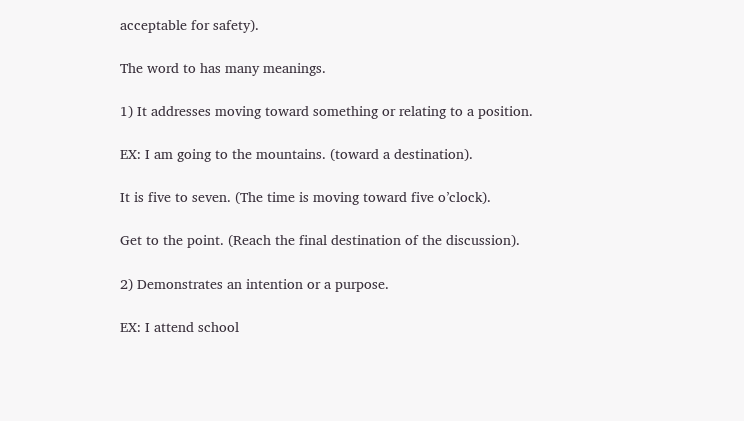acceptable for safety).

The word to has many meanings.

1) It addresses moving toward something or relating to a position.

EX: I am going to the mountains. (toward a destination).

It is five to seven. (The time is moving toward five o’clock).

Get to the point. (Reach the final destination of the discussion).

2) Demonstrates an intention or a purpose.

EX: I attend school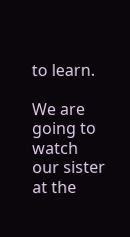to learn.

We are going to watch our sister at the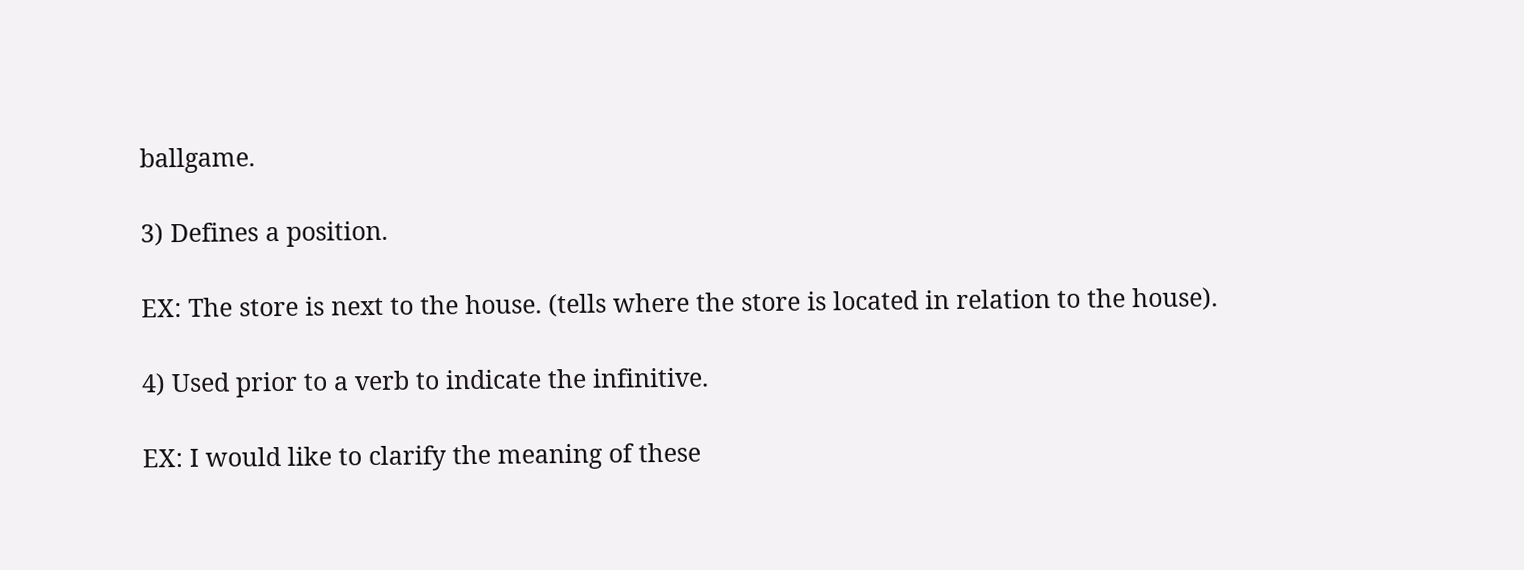ballgame.

3) Defines a position.

EX: The store is next to the house. (tells where the store is located in relation to the house).

4) Used prior to a verb to indicate the infinitive.

EX: I would like to clarify the meaning of these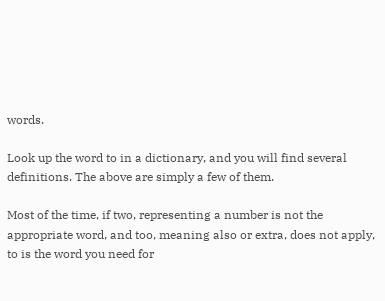words.

Look up the word to in a dictionary, and you will find several definitions. The above are simply a few of them.

Most of the time, if two, representing a number is not the appropriate word, and too, meaning also or extra, does not apply, to is the word you need for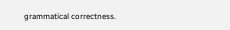grammatical correctness.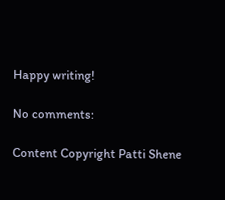Happy writing!

No comments:

Content Copyright Patti Shene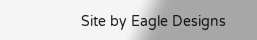Site by Eagle Designs